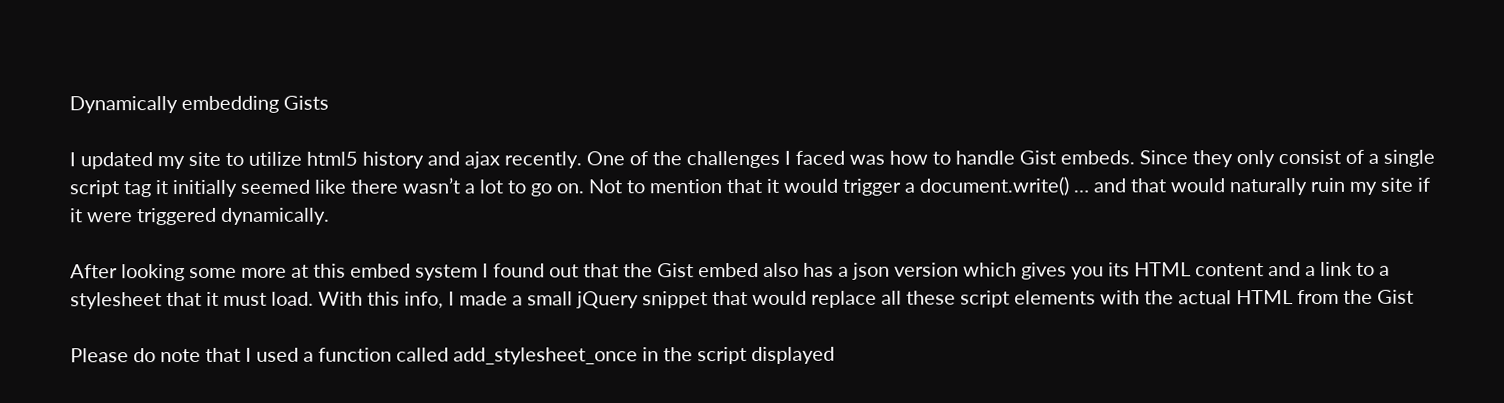Dynamically embedding Gists

I updated my site to utilize html5 history and ajax recently. One of the challenges I faced was how to handle Gist embeds. Since they only consist of a single script tag it initially seemed like there wasn’t a lot to go on. Not to mention that it would trigger a document.write() … and that would naturally ruin my site if it were triggered dynamically.

After looking some more at this embed system I found out that the Gist embed also has a json version which gives you its HTML content and a link to a stylesheet that it must load. With this info, I made a small jQuery snippet that would replace all these script elements with the actual HTML from the Gist

Please do note that I used a function called add_stylesheet_once in the script displayed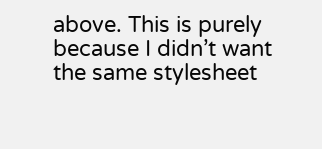above. This is purely because I didn’t want the same stylesheet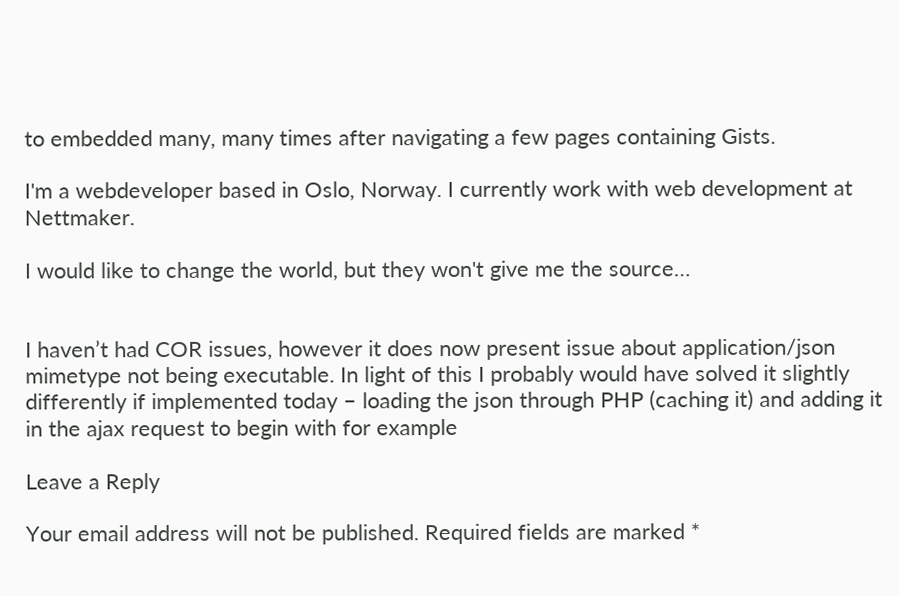to embedded many, many times after navigating a few pages containing Gists.

I'm a webdeveloper based in Oslo, Norway. I currently work with web development at Nettmaker.

I would like to change the world, but they won't give me the source…


I haven’t had COR issues, however it does now present issue about application/json mimetype not being executable. In light of this I probably would have solved it slightly differently if implemented today – loading the json through PHP (caching it) and adding it in the ajax request to begin with for example

Leave a Reply

Your email address will not be published. Required fields are marked *